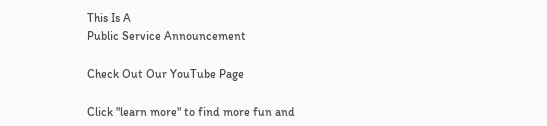This Is A
Public Service Announcement

Check Out Our YouTube Page

Click "learn more" to find more fun and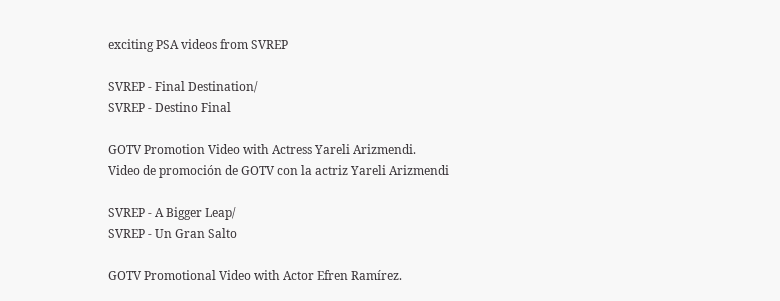exciting PSA videos from SVREP

SVREP - Final Destination/
SVREP - Destino Final

GOTV Promotion Video with Actress Yareli Arizmendi.
Video de promoción de GOTV con la actriz Yareli Arizmendi

SVREP - A Bigger Leap/
SVREP - Un Gran Salto

GOTV Promotional Video with Actor Efren Ramírez.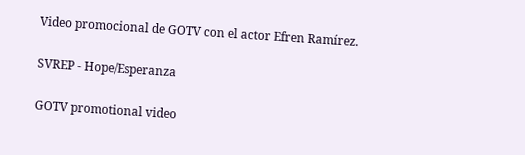Video promocional de GOTV con el actor Efren Ramírez.

SVREP - Hope/Esperanza

GOTV promotional video